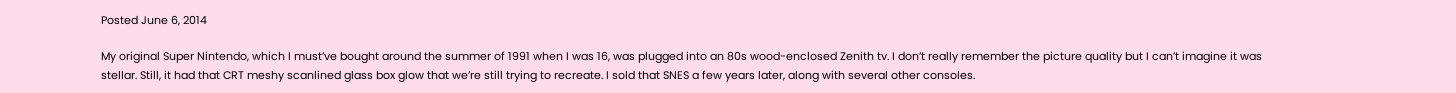Posted June 6, 2014

My original Super Nintendo, which I must’ve bought around the summer of 1991 when I was 16, was plugged into an 80s wood-enclosed Zenith tv. I don’t really remember the picture quality but I can’t imagine it was stellar. Still, it had that CRT meshy scanlined glass box glow that we’re still trying to recreate. I sold that SNES a few years later, along with several other consoles.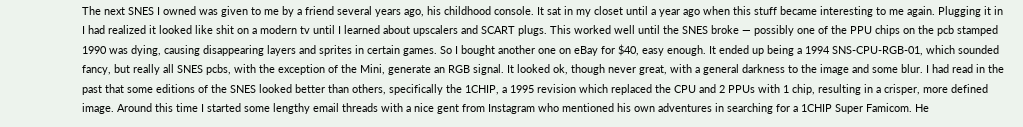The next SNES I owned was given to me by a friend several years ago, his childhood console. It sat in my closet until a year ago when this stuff became interesting to me again. Plugging it in I had realized it looked like shit on a modern tv until I learned about upscalers and SCART plugs. This worked well until the SNES broke — possibly one of the PPU chips on the pcb stamped 1990 was dying, causing disappearing layers and sprites in certain games. So I bought another one on eBay for $40, easy enough. It ended up being a 1994 SNS-CPU-RGB-01, which sounded fancy, but really all SNES pcbs, with the exception of the Mini, generate an RGB signal. It looked ok, though never great, with a general darkness to the image and some blur. I had read in the past that some editions of the SNES looked better than others, specifically the 1CHIP, a 1995 revision which replaced the CPU and 2 PPUs with 1 chip, resulting in a crisper, more defined image. Around this time I started some lengthy email threads with a nice gent from Instagram who mentioned his own adventures in searching for a 1CHIP Super Famicom. He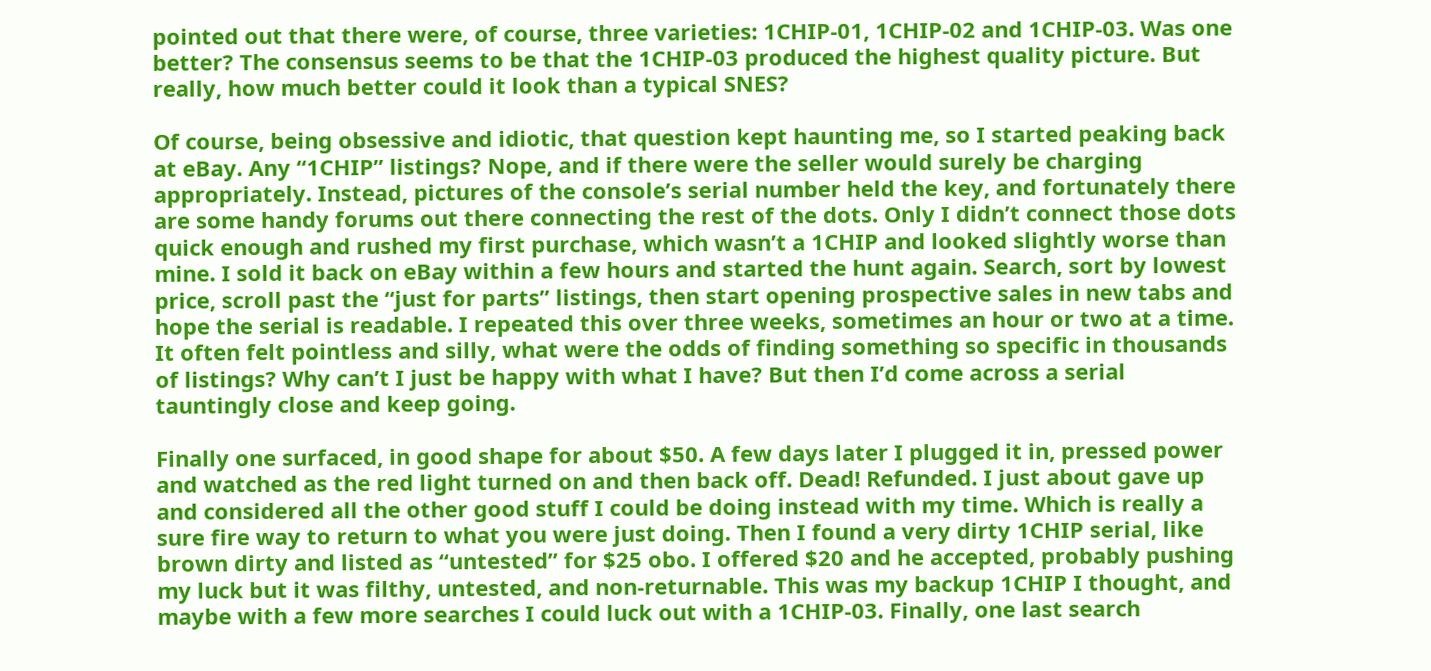pointed out that there were, of course, three varieties: 1CHIP-01, 1CHIP-02 and 1CHIP-03. Was one better? The consensus seems to be that the 1CHIP-03 produced the highest quality picture. But really, how much better could it look than a typical SNES?

Of course, being obsessive and idiotic, that question kept haunting me, so I started peaking back at eBay. Any “1CHIP” listings? Nope, and if there were the seller would surely be charging appropriately. Instead, pictures of the console’s serial number held the key, and fortunately there are some handy forums out there connecting the rest of the dots. Only I didn’t connect those dots quick enough and rushed my first purchase, which wasn’t a 1CHIP and looked slightly worse than mine. I sold it back on eBay within a few hours and started the hunt again. Search, sort by lowest price, scroll past the “just for parts” listings, then start opening prospective sales in new tabs and hope the serial is readable. I repeated this over three weeks, sometimes an hour or two at a time. It often felt pointless and silly, what were the odds of finding something so specific in thousands of listings? Why can’t I just be happy with what I have? But then I’d come across a serial tauntingly close and keep going.

Finally one surfaced, in good shape for about $50. A few days later I plugged it in, pressed power and watched as the red light turned on and then back off. Dead! Refunded. I just about gave up and considered all the other good stuff I could be doing instead with my time. Which is really a sure fire way to return to what you were just doing. Then I found a very dirty 1CHIP serial, like brown dirty and listed as “untested” for $25 obo. I offered $20 and he accepted, probably pushing my luck but it was filthy, untested, and non-returnable. This was my backup 1CHIP I thought, and maybe with a few more searches I could luck out with a 1CHIP-03. Finally, one last search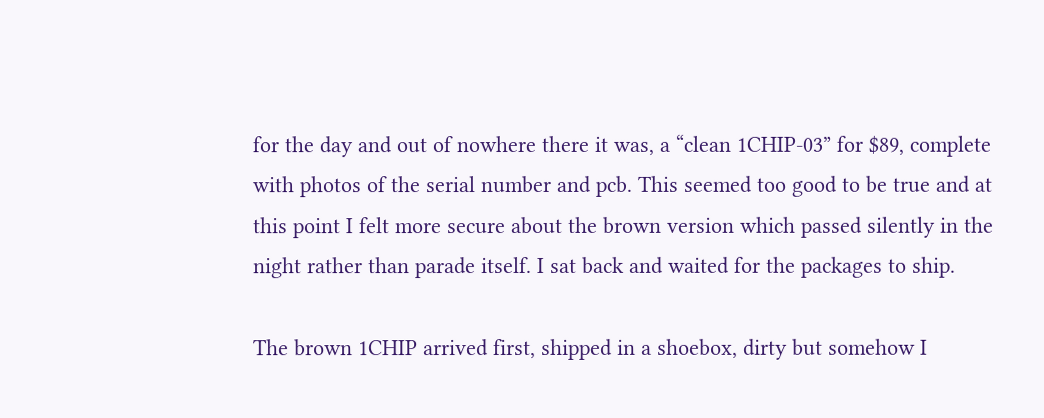for the day and out of nowhere there it was, a “clean 1CHIP-03” for $89, complete with photos of the serial number and pcb. This seemed too good to be true and at this point I felt more secure about the brown version which passed silently in the night rather than parade itself. I sat back and waited for the packages to ship.

The brown 1CHIP arrived first, shipped in a shoebox, dirty but somehow I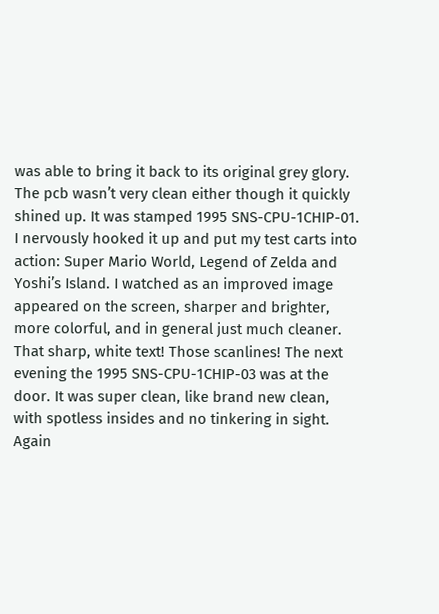was able to bring it back to its original grey glory. The pcb wasn’t very clean either though it quickly shined up. It was stamped 1995 SNS-CPU-1CHIP-01. I nervously hooked it up and put my test carts into action: Super Mario World, Legend of Zelda and Yoshi’s Island. I watched as an improved image appeared on the screen, sharper and brighter, more colorful, and in general just much cleaner. That sharp, white text! Those scanlines! The next evening the 1995 SNS-CPU-1CHIP-03 was at the door. It was super clean, like brand new clean, with spotless insides and no tinkering in sight. Again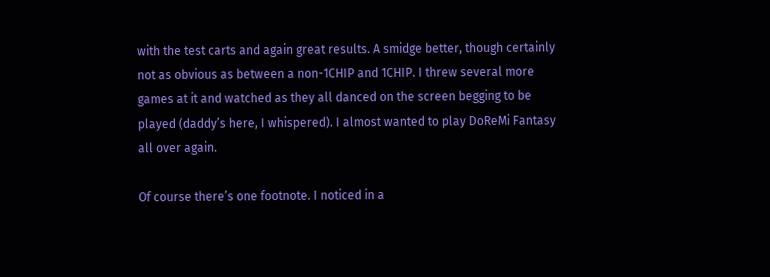with the test carts and again great results. A smidge better, though certainly not as obvious as between a non-1CHIP and 1CHIP. I threw several more games at it and watched as they all danced on the screen begging to be played (daddy’s here, I whispered). I almost wanted to play DoReMi Fantasy all over again.

Of course there’s one footnote. I noticed in a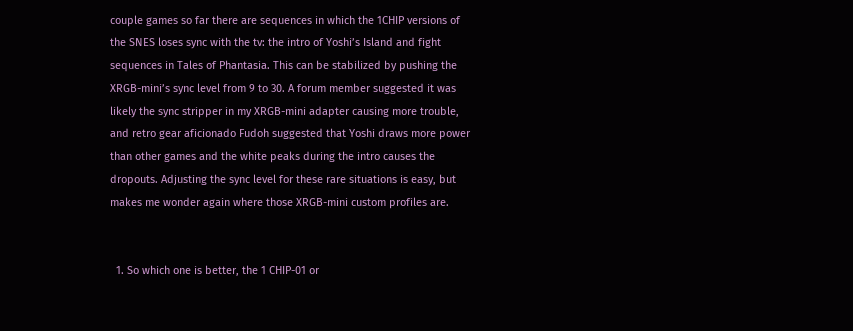couple games so far there are sequences in which the 1CHIP versions of the SNES loses sync with the tv: the intro of Yoshi’s Island and fight sequences in Tales of Phantasia. This can be stabilized by pushing the XRGB-mini’s sync level from 9 to 30. A forum member suggested it was likely the sync stripper in my XRGB-mini adapter causing more trouble, and retro gear aficionado Fudoh suggested that Yoshi draws more power than other games and the white peaks during the intro causes the dropouts. Adjusting the sync level for these rare situations is easy, but makes me wonder again where those XRGB-mini custom profiles are.


  1. So which one is better, the 1 CHIP-01 or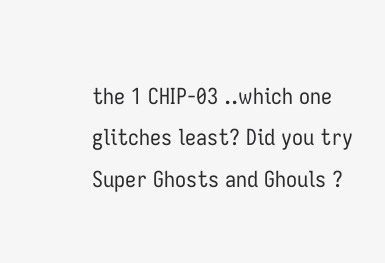the 1 CHIP-03 ..which one glitches least? Did you try Super Ghosts and Ghouls ?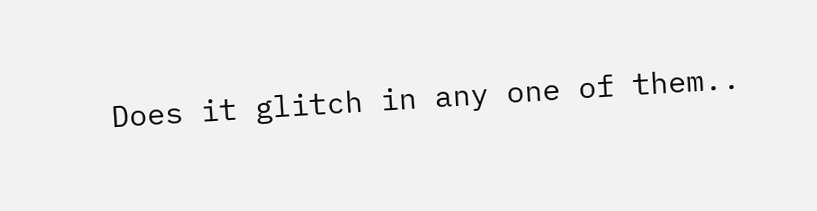Does it glitch in any one of them..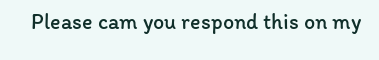Please cam you respond this on my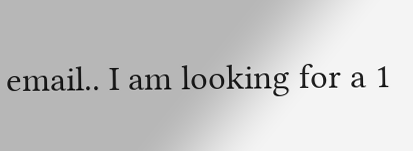email.. I am looking for a 1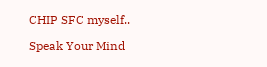CHIP SFC myself..

Speak Your Mind